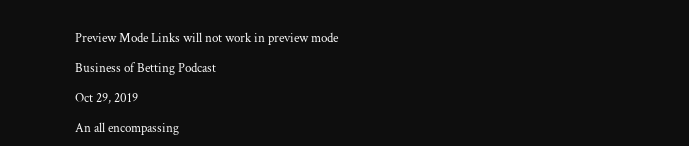Preview Mode Links will not work in preview mode

Business of Betting Podcast

Oct 29, 2019

An all encompassing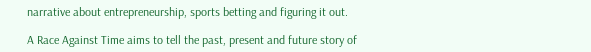narrative about entrepreneurship, sports betting and figuring it out.

A Race Against Time aims to tell the past, present and future story of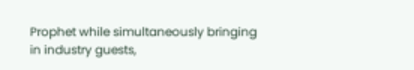Prophet while simultaneously bringing in industry guests,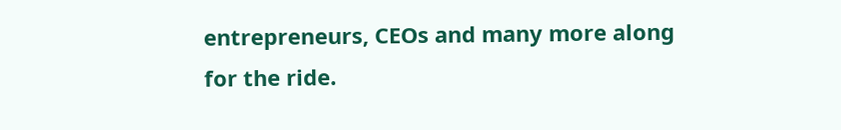entrepreneurs, CEOs and many more along for the ride.